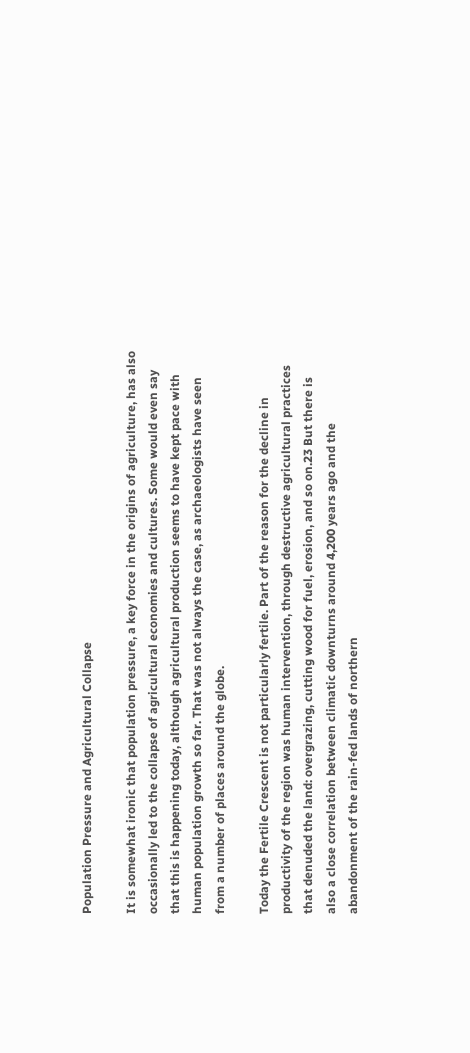Population Pressure and Agricultural Collapse

It is somewhat ironic that population pressure, a key force in the origins of agriculture, has also occasionally led to the collapse of agricultural economies and cultures. Some would even say that this is happening today, although agricultural production seems to have kept pace with human population growth so far. That was not always the case, as archaeologists have seen from a number of places around the globe.

Today the Fertile Crescent is not particularly fertile. Part of the reason for the decline in productivity of the region was human intervention, through destructive agricultural practices that denuded the land: overgrazing, cutting wood for fuel, erosion, and so on.23 But there is also a close correlation between climatic downturns around 4,200 years ago and the abandonment of the rain-fed lands of northern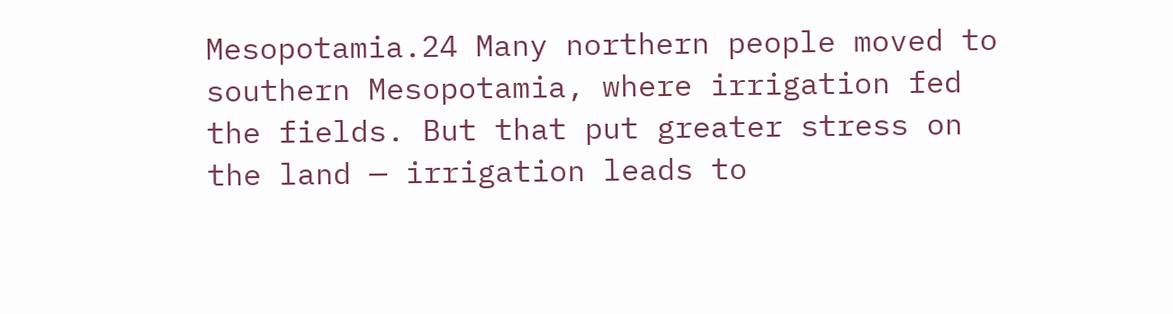Mesopotamia.24 Many northern people moved to southern Mesopotamia, where irrigation fed the fields. But that put greater stress on the land — irrigation leads to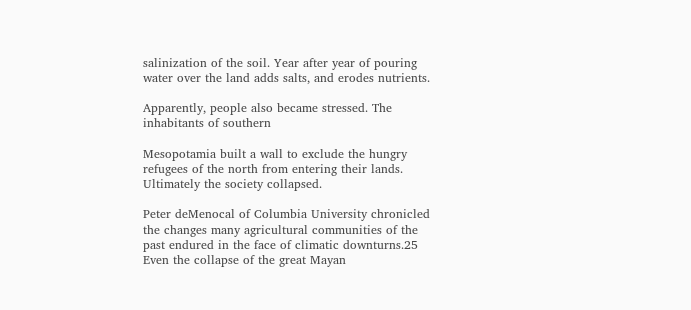salinization of the soil. Year after year of pouring water over the land adds salts, and erodes nutrients.

Apparently, people also became stressed. The inhabitants of southern

Mesopotamia built a wall to exclude the hungry refugees of the north from entering their lands. Ultimately the society collapsed.

Peter deMenocal of Columbia University chronicled the changes many agricultural communities of the past endured in the face of climatic downturns.25 Even the collapse of the great Mayan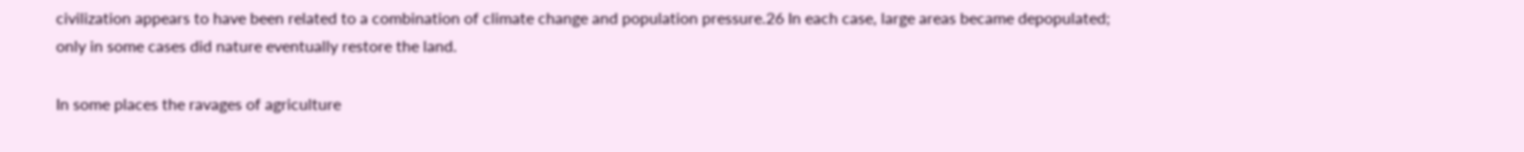civilization appears to have been related to a combination of climate change and population pressure.26 In each case, large areas became depopulated; only in some cases did nature eventually restore the land.

In some places the ravages of agriculture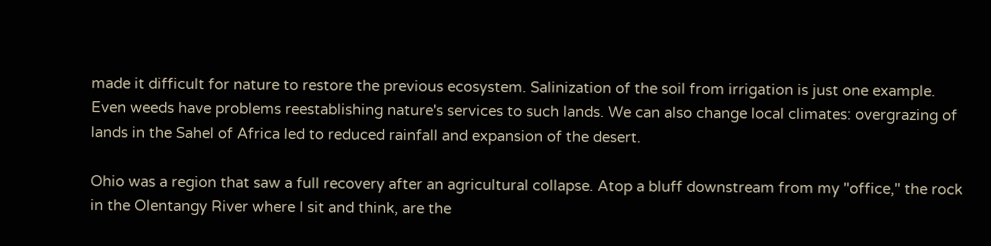made it difficult for nature to restore the previous ecosystem. Salinization of the soil from irrigation is just one example. Even weeds have problems reestablishing nature's services to such lands. We can also change local climates: overgrazing of lands in the Sahel of Africa led to reduced rainfall and expansion of the desert.

Ohio was a region that saw a full recovery after an agricultural collapse. Atop a bluff downstream from my "office," the rock in the Olentangy River where I sit and think, are the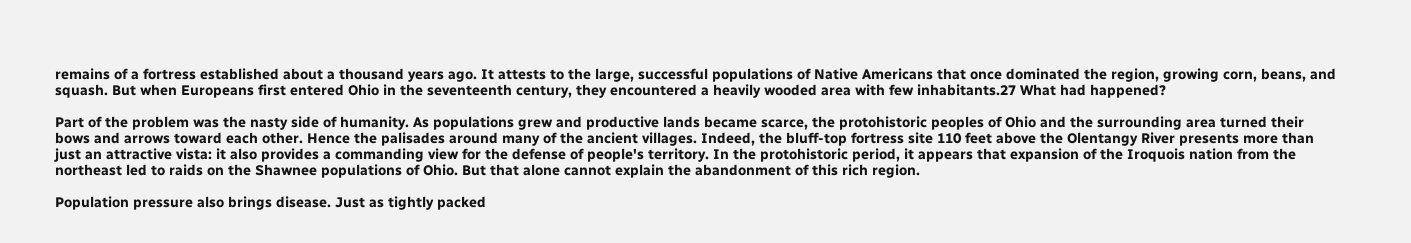remains of a fortress established about a thousand years ago. It attests to the large, successful populations of Native Americans that once dominated the region, growing corn, beans, and squash. But when Europeans first entered Ohio in the seventeenth century, they encountered a heavily wooded area with few inhabitants.27 What had happened?

Part of the problem was the nasty side of humanity. As populations grew and productive lands became scarce, the protohistoric peoples of Ohio and the surrounding area turned their bows and arrows toward each other. Hence the palisades around many of the ancient villages. Indeed, the bluff-top fortress site 110 feet above the Olentangy River presents more than just an attractive vista: it also provides a commanding view for the defense of people's territory. In the protohistoric period, it appears that expansion of the Iroquois nation from the northeast led to raids on the Shawnee populations of Ohio. But that alone cannot explain the abandonment of this rich region.

Population pressure also brings disease. Just as tightly packed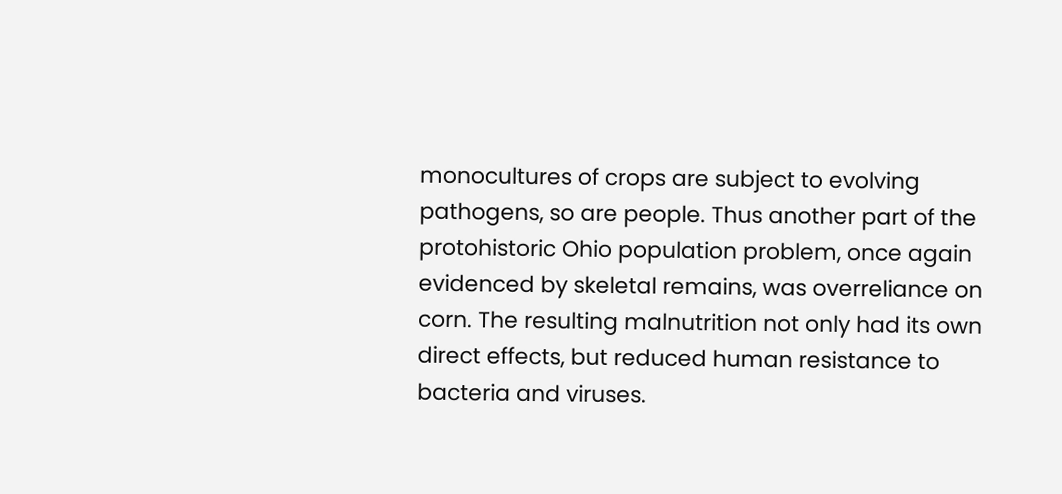monocultures of crops are subject to evolving pathogens, so are people. Thus another part of the protohistoric Ohio population problem, once again evidenced by skeletal remains, was overreliance on corn. The resulting malnutrition not only had its own direct effects, but reduced human resistance to bacteria and viruses.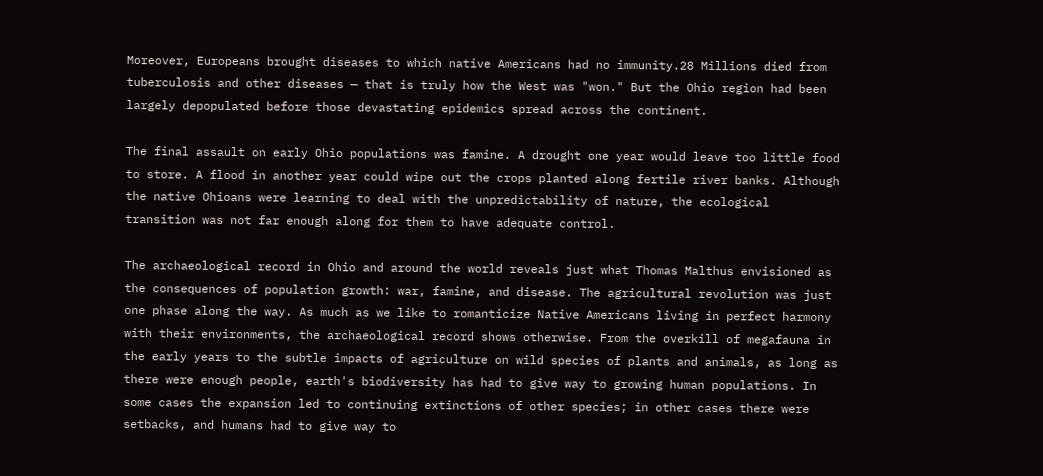Moreover, Europeans brought diseases to which native Americans had no immunity.28 Millions died from tuberculosis and other diseases — that is truly how the West was "won." But the Ohio region had been largely depopulated before those devastating epidemics spread across the continent.

The final assault on early Ohio populations was famine. A drought one year would leave too little food to store. A flood in another year could wipe out the crops planted along fertile river banks. Although the native Ohioans were learning to deal with the unpredictability of nature, the ecological transition was not far enough along for them to have adequate control.

The archaeological record in Ohio and around the world reveals just what Thomas Malthus envisioned as the consequences of population growth: war, famine, and disease. The agricultural revolution was just one phase along the way. As much as we like to romanticize Native Americans living in perfect harmony with their environments, the archaeological record shows otherwise. From the overkill of megafauna in the early years to the subtle impacts of agriculture on wild species of plants and animals, as long as there were enough people, earth's biodiversity has had to give way to growing human populations. In some cases the expansion led to continuing extinctions of other species; in other cases there were setbacks, and humans had to give way to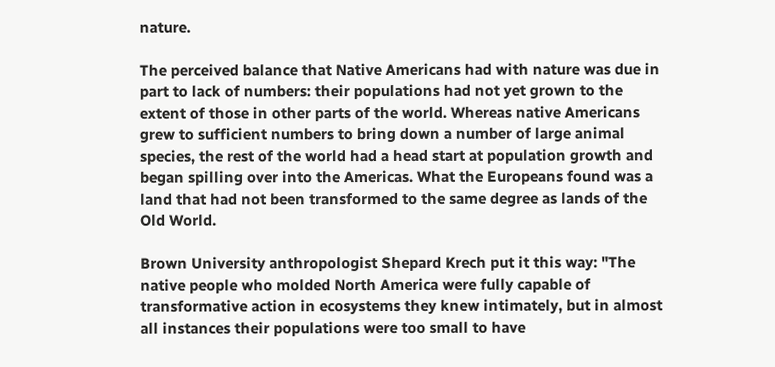nature.

The perceived balance that Native Americans had with nature was due in part to lack of numbers: their populations had not yet grown to the extent of those in other parts of the world. Whereas native Americans grew to sufficient numbers to bring down a number of large animal species, the rest of the world had a head start at population growth and began spilling over into the Americas. What the Europeans found was a land that had not been transformed to the same degree as lands of the Old World.

Brown University anthropologist Shepard Krech put it this way: "The native people who molded North America were fully capable of transformative action in ecosystems they knew intimately, but in almost all instances their populations were too small to have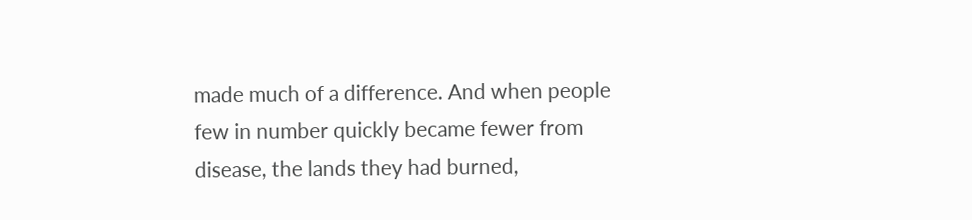made much of a difference. And when people few in number quickly became fewer from disease, the lands they had burned,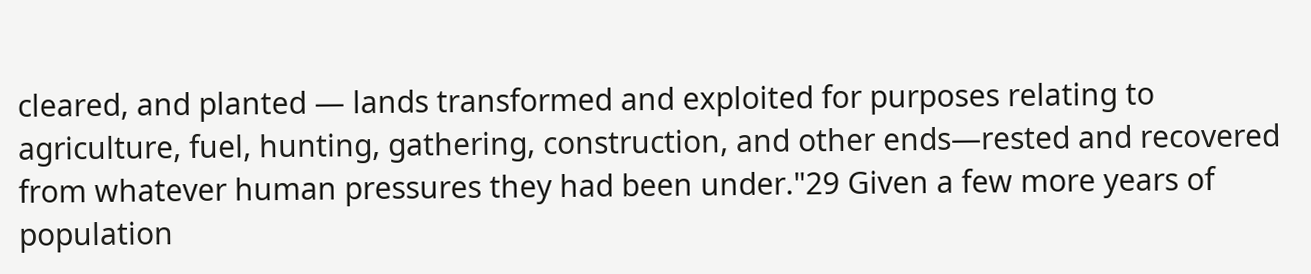cleared, and planted — lands transformed and exploited for purposes relating to agriculture, fuel, hunting, gathering, construction, and other ends—rested and recovered from whatever human pressures they had been under."29 Given a few more years of population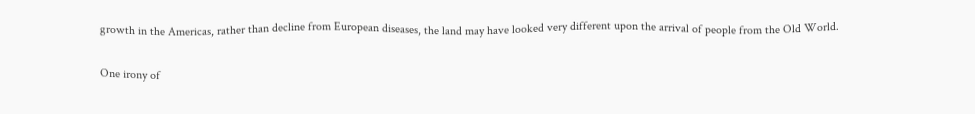growth in the Americas, rather than decline from European diseases, the land may have looked very different upon the arrival of people from the Old World.

One irony of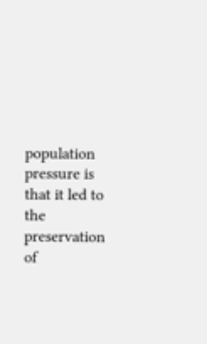population pressure is that it led to the preservation of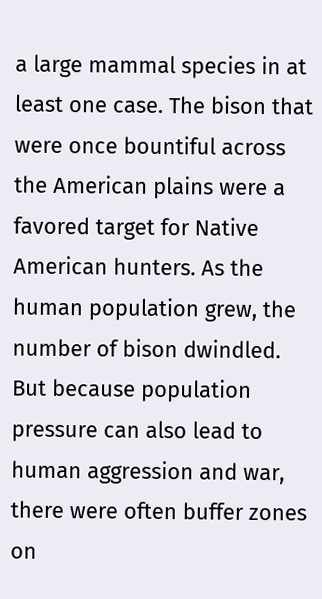a large mammal species in at least one case. The bison that were once bountiful across the American plains were a favored target for Native American hunters. As the human population grew, the number of bison dwindled. But because population pressure can also lead to human aggression and war, there were often buffer zones on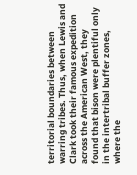territorial boundaries between warring tribes. Thus, when Lewis and Clark took their famous expedition across the American West, they found that bison were plentiful only in the intertribal buffer zones, where the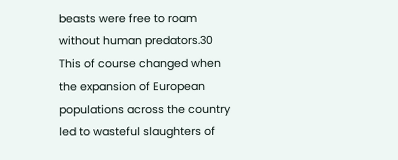beasts were free to roam without human predators.30 This of course changed when the expansion of European populations across the country led to wasteful slaughters of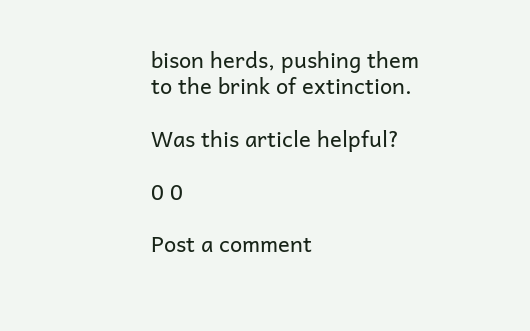bison herds, pushing them to the brink of extinction.

Was this article helpful?

0 0

Post a comment